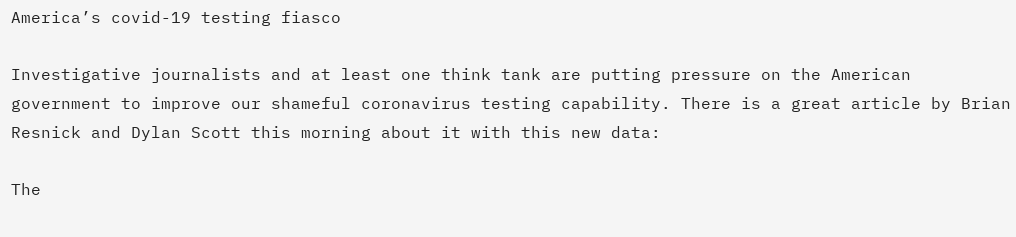America’s covid-19 testing fiasco

Investigative journalists and at least one think tank are putting pressure on the American government to improve our shameful coronavirus testing capability. There is a great article by Brian Resnick and Dylan Scott this morning about it with this new data:

The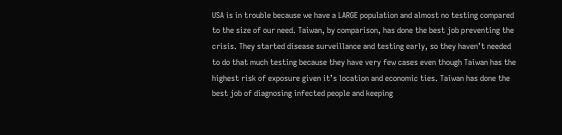USA is in trouble because we have a LARGE population and almost no testing compared to the size of our need. Taiwan, by comparison, has done the best job preventing the crisis. They started disease surveillance and testing early, so they haven’t needed to do that much testing because they have very few cases even though Taiwan has the highest risk of exposure given it’s location and economic ties. Taiwan has done the best job of diagnosing infected people and keeping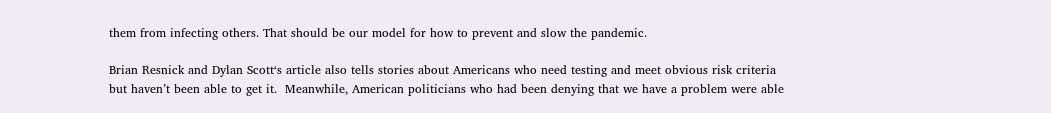them from infecting others. That should be our model for how to prevent and slow the pandemic.

Brian Resnick and Dylan Scott‘s article also tells stories about Americans who need testing and meet obvious risk criteria but haven’t been able to get it.  Meanwhile, American politicians who had been denying that we have a problem were able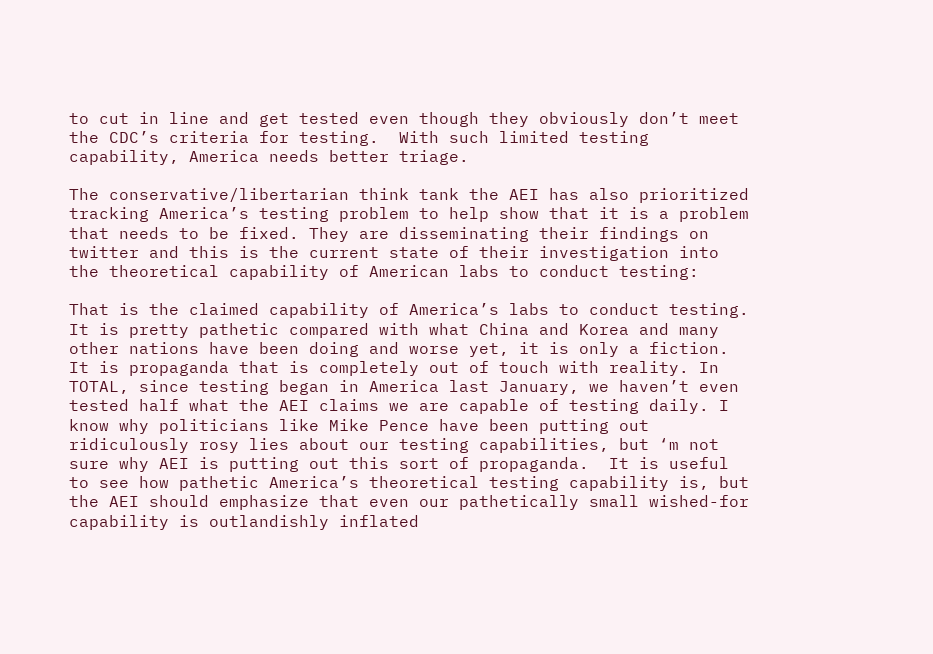to cut in line and get tested even though they obviously don’t meet the CDC’s criteria for testing.  With such limited testing capability, America needs better triage.

The conservative/libertarian think tank the AEI has also prioritized tracking America’s testing problem to help show that it is a problem that needs to be fixed. They are disseminating their findings on twitter and this is the current state of their investigation into the theoretical capability of American labs to conduct testing:

That is the claimed capability of America’s labs to conduct testing. It is pretty pathetic compared with what China and Korea and many other nations have been doing and worse yet, it is only a fiction. It is propaganda that is completely out of touch with reality. In TOTAL, since testing began in America last January, we haven’t even tested half what the AEI claims we are capable of testing daily. I know why politicians like Mike Pence have been putting out ridiculously rosy lies about our testing capabilities, but ‘m not sure why AEI is putting out this sort of propaganda.  It is useful to see how pathetic America’s theoretical testing capability is, but the AEI should emphasize that even our pathetically small wished-for capability is outlandishly inflated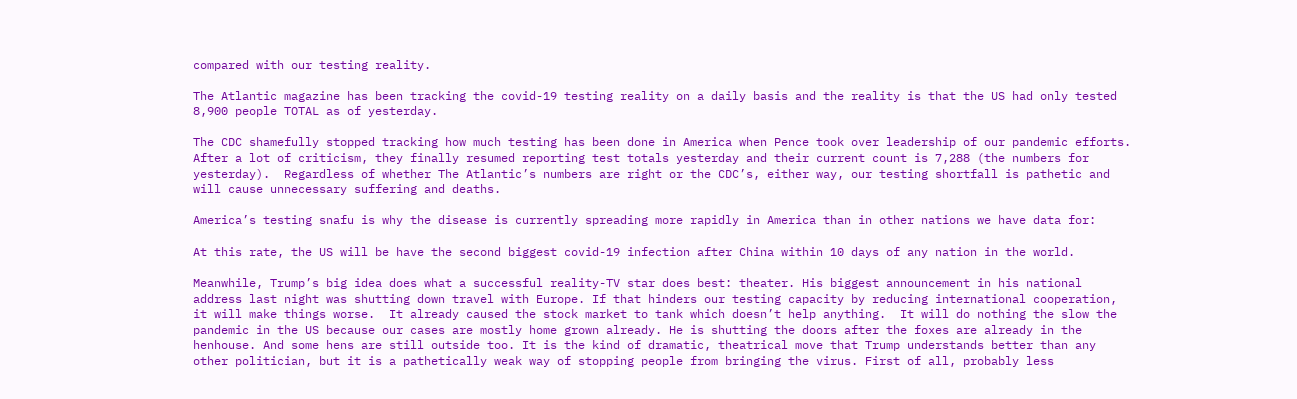compared with our testing reality.

The Atlantic magazine has been tracking the covid-19 testing reality on a daily basis and the reality is that the US had only tested 8,900 people TOTAL as of yesterday.

The CDC shamefully stopped tracking how much testing has been done in America when Pence took over leadership of our pandemic efforts.  After a lot of criticism, they finally resumed reporting test totals yesterday and their current count is 7,288 (the numbers for yesterday).  Regardless of whether The Atlantic’s numbers are right or the CDC’s, either way, our testing shortfall is pathetic and will cause unnecessary suffering and deaths.

America’s testing snafu is why the disease is currently spreading more rapidly in America than in other nations we have data for:

At this rate, the US will be have the second biggest covid-19 infection after China within 10 days of any nation in the world.

Meanwhile, Trump’s big idea does what a successful reality-TV star does best: theater. His biggest announcement in his national address last night was shutting down travel with Europe. If that hinders our testing capacity by reducing international cooperation, it will make things worse.  It already caused the stock market to tank which doesn’t help anything.  It will do nothing the slow the pandemic in the US because our cases are mostly home grown already. He is shutting the doors after the foxes are already in the henhouse. And some hens are still outside too. It is the kind of dramatic, theatrical move that Trump understands better than any other politician, but it is a pathetically weak way of stopping people from bringing the virus. First of all, probably less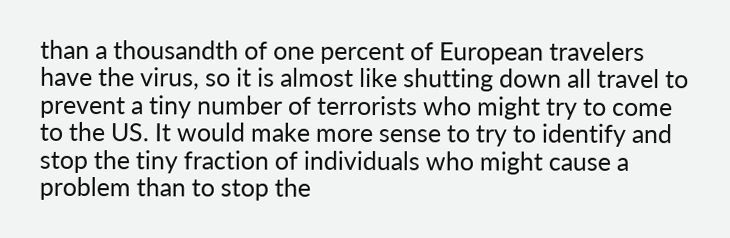than a thousandth of one percent of European travelers have the virus, so it is almost like shutting down all travel to prevent a tiny number of terrorists who might try to come to the US. It would make more sense to try to identify and stop the tiny fraction of individuals who might cause a problem than to stop the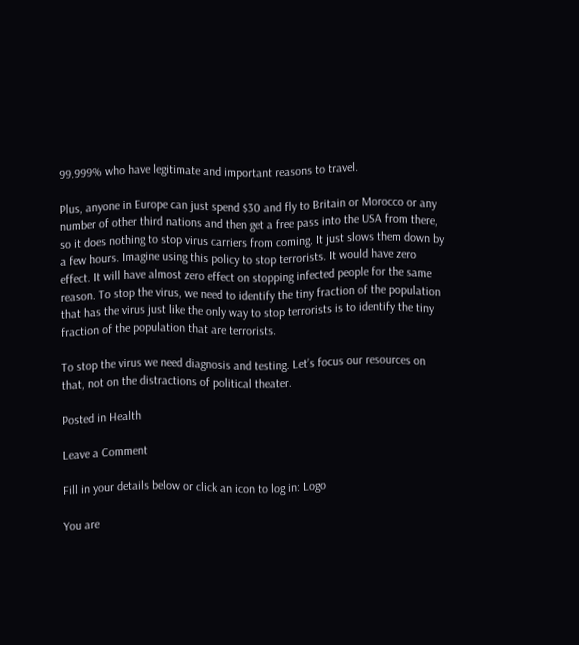99.999% who have legitimate and important reasons to travel.

Plus, anyone in Europe can just spend $30 and fly to Britain or Morocco or any number of other third nations and then get a free pass into the USA from there, so it does nothing to stop virus carriers from coming. It just slows them down by a few hours. Imagine using this policy to stop terrorists. It would have zero effect. It will have almost zero effect on stopping infected people for the same reason. To stop the virus, we need to identify the tiny fraction of the population that has the virus just like the only way to stop terrorists is to identify the tiny fraction of the population that are terrorists.

To stop the virus we need diagnosis and testing. Let’s focus our resources on that, not on the distractions of political theater.

Posted in Health

Leave a Comment

Fill in your details below or click an icon to log in: Logo

You are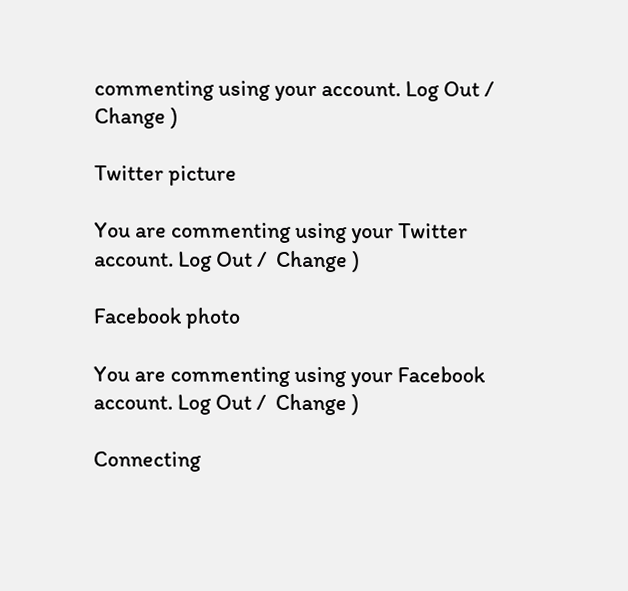commenting using your account. Log Out /  Change )

Twitter picture

You are commenting using your Twitter account. Log Out /  Change )

Facebook photo

You are commenting using your Facebook account. Log Out /  Change )

Connecting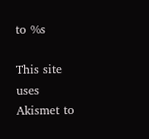to %s

This site uses Akismet to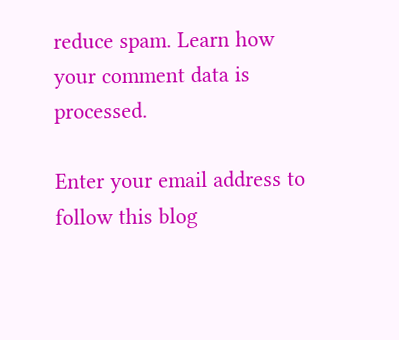reduce spam. Learn how your comment data is processed.

Enter your email address to follow this blog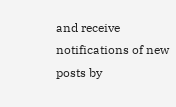and receive notifications of new posts by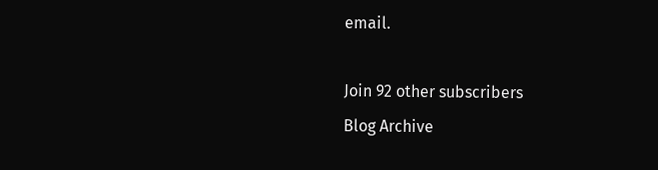email.

Join 92 other subscribers
Blog Archive